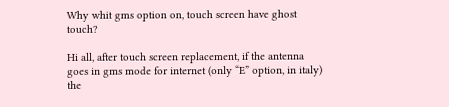Why whit gms option on, touch screen have ghost touch?

Hi all, after touch screen replacement, if the antenna goes in gms mode for internet (only “E” option, in italy) the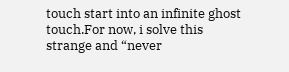touch start into an infinite ghost touch.For now, i solve this strange and “never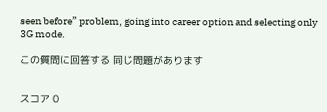seen before” problem, going into career option and selecting only 3G mode.

この質問に回答する 同じ問題があります


スコア 0